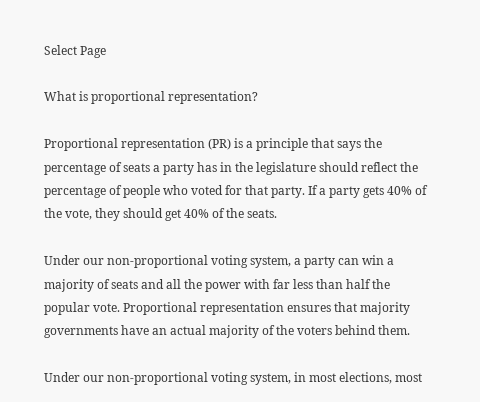Select Page

What is proportional representation?

Proportional representation (PR) is a principle that says the percentage of seats a party has in the legislature should reflect the percentage of people who voted for that party. If a party gets 40% of the vote, they should get 40% of the seats.

Under our non-proportional voting system, a party can win a majority of seats and all the power with far less than half the popular vote. Proportional representation ensures that majority governments have an actual majority of the voters behind them.

Under our non-proportional voting system, in most elections, most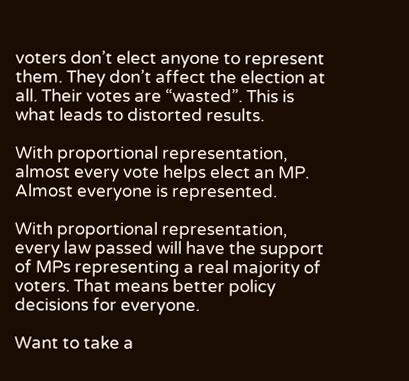voters don’t elect anyone to represent them. They don’t affect the election at all. Their votes are “wasted”. This is what leads to distorted results.

With proportional representation, almost every vote helps elect an MP. Almost everyone is represented.

With proportional representation, every law passed will have the support of MPs representing a real majority of voters. That means better policy decisions for everyone.

Want to take a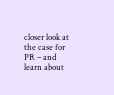closer look at the case for PR – and learn about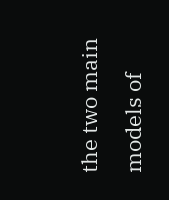the two main models of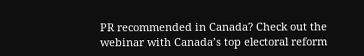PR recommended in Canada? Check out the webinar with Canada’s top electoral reform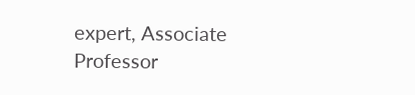expert, Associate Professor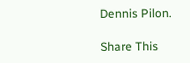Dennis Pilon.

Share This